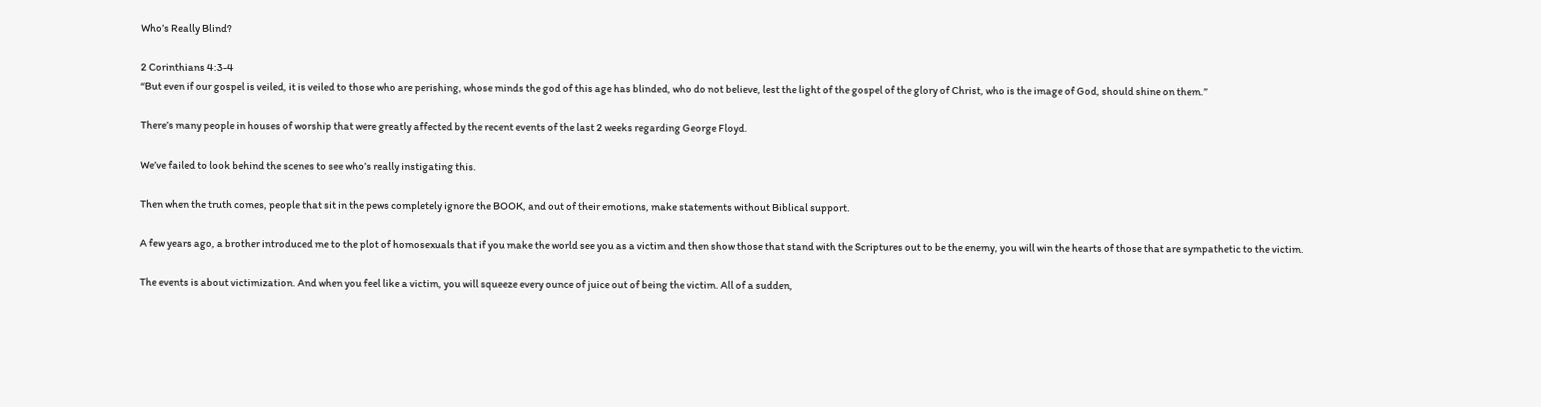Who’s Really Blind?

2 Corinthians 4:3-4
“But even if our gospel is veiled, it is veiled to those who are perishing, whose minds the god of this age has blinded, who do not believe, lest the light of the gospel of the glory of Christ, who is the image of God, should shine on them.”

There’s many people in houses of worship that were greatly affected by the recent events of the last 2 weeks regarding George Floyd.

We’ve failed to look behind the scenes to see who’s really instigating this.

Then when the truth comes, people that sit in the pews completely ignore the BOOK, and out of their emotions, make statements without Biblical support.

A few years ago, a brother introduced me to the plot of homosexuals that if you make the world see you as a victim and then show those that stand with the Scriptures out to be the enemy, you will win the hearts of those that are sympathetic to the victim.

The events is about victimization. And when you feel like a victim, you will squeeze every ounce of juice out of being the victim. All of a sudden,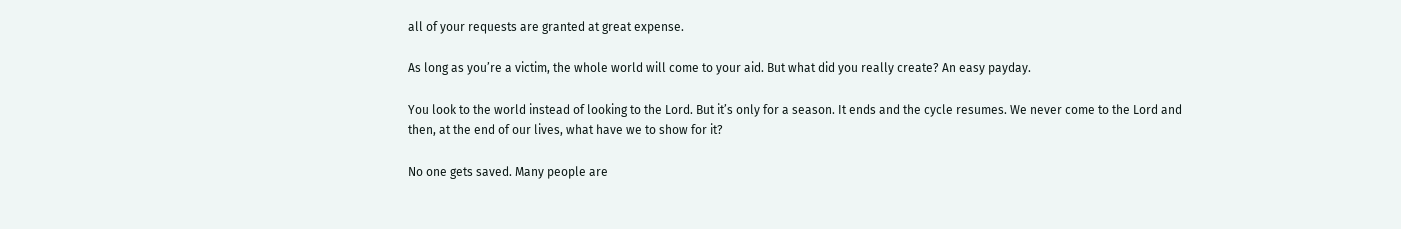all of your requests are granted at great expense.

As long as you’re a victim, the whole world will come to your aid. But what did you really create? An easy payday.

You look to the world instead of looking to the Lord. But it’s only for a season. It ends and the cycle resumes. We never come to the Lord and then, at the end of our lives, what have we to show for it?

No one gets saved. Many people are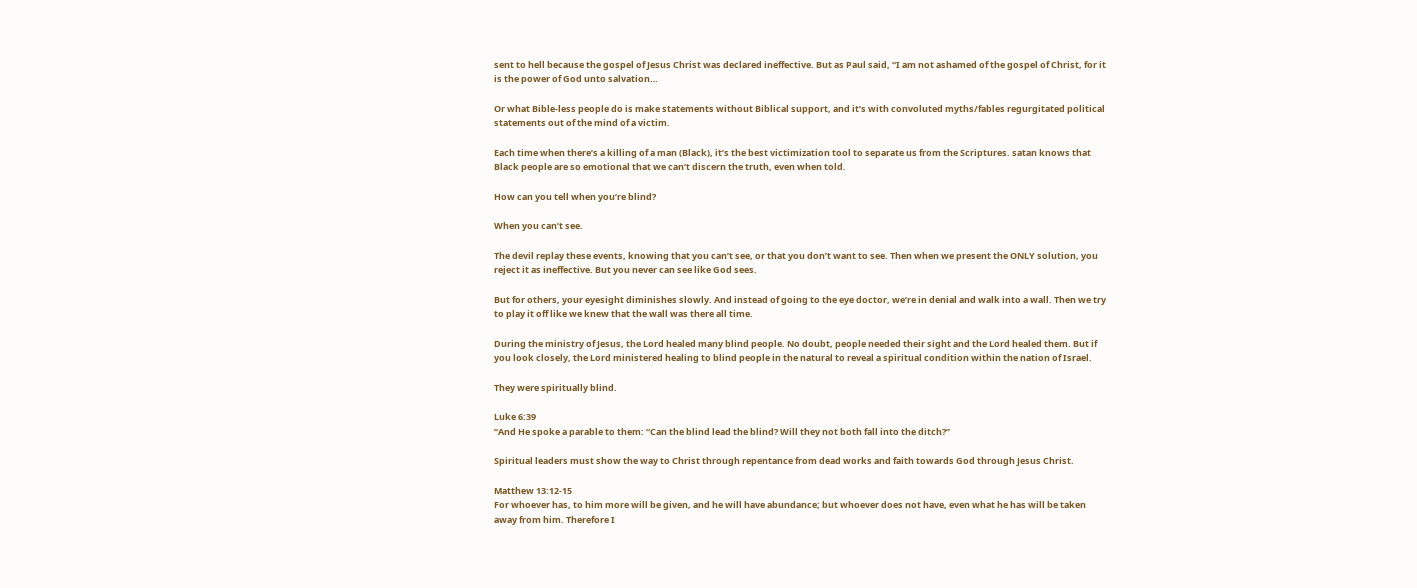sent to hell because the gospel of Jesus Christ was declared ineffective. But as Paul said, “I am not ashamed of the gospel of Christ, for it is the power of God unto salvation…

Or what Bible-less people do is make statements without Biblical support, and it’s with convoluted myths/fables regurgitated political statements out of the mind of a victim.

Each time when there’s a killing of a man (Black), it’s the best victimization tool to separate us from the Scriptures. satan knows that Black people are so emotional that we can’t discern the truth, even when told.

How can you tell when you’re blind?

When you can’t see.

The devil replay these events, knowing that you can’t see, or that you don’t want to see. Then when we present the ONLY solution, you reject it as ineffective. But you never can see like God sees.

But for others, your eyesight diminishes slowly. And instead of going to the eye doctor, we’re in denial and walk into a wall. Then we try to play it off like we knew that the wall was there all time.

During the ministry of Jesus, the Lord healed many blind people. No doubt, people needed their sight and the Lord healed them. But if you look closely, the Lord ministered healing to blind people in the natural to reveal a spiritual condition within the nation of Israel.

They were spiritually blind.

Luke 6:39
“And He spoke a parable to them: “Can the blind lead the blind? Will they not both fall into the ditch?”

Spiritual leaders must show the way to Christ through repentance from dead works and faith towards God through Jesus Christ.

Matthew 13:12-15
For whoever has, to him more will be given, and he will have abundance; but whoever does not have, even what he has will be taken away from him. Therefore I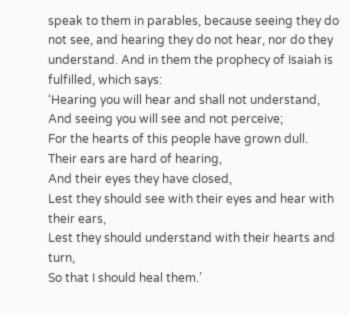speak to them in parables, because seeing they do not see, and hearing they do not hear, nor do they understand. And in them the prophecy of Isaiah is fulfilled, which says:
‘Hearing you will hear and shall not understand,
And seeing you will see and not perceive;
For the hearts of this people have grown dull.
Their ears are hard of hearing,
And their eyes they have closed,
Lest they should see with their eyes and hear with their ears,
Lest they should understand with their hearts and turn,
So that I should heal them.’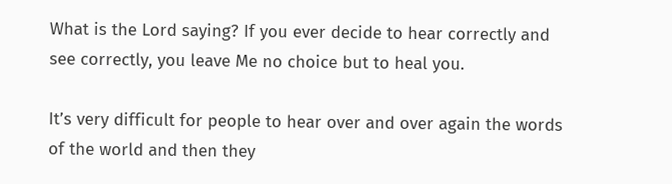What is the Lord saying? If you ever decide to hear correctly and see correctly, you leave Me no choice but to heal you.

It’s very difficult for people to hear over and over again the words of the world and then they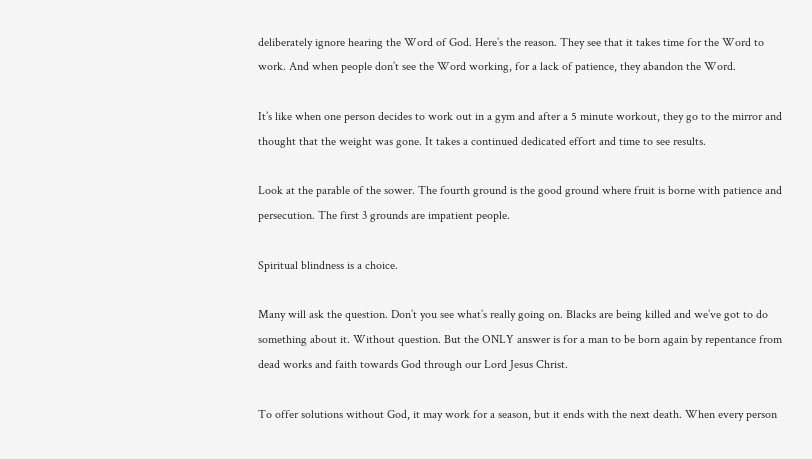deliberately ignore hearing the Word of God. Here’s the reason. They see that it takes time for the Word to work. And when people don’t see the Word working, for a lack of patience, they abandon the Word.

It’s like when one person decides to work out in a gym and after a 5 minute workout, they go to the mirror and thought that the weight was gone. It takes a continued dedicated effort and time to see results.

Look at the parable of the sower. The fourth ground is the good ground where fruit is borne with patience and persecution. The first 3 grounds are impatient people.

Spiritual blindness is a choice.

Many will ask the question. Don’t you see what’s really going on. Blacks are being killed and we’ve got to do something about it. Without question. But the ONLY answer is for a man to be born again by repentance from dead works and faith towards God through our Lord Jesus Christ.

To offer solutions without God, it may work for a season, but it ends with the next death. When every person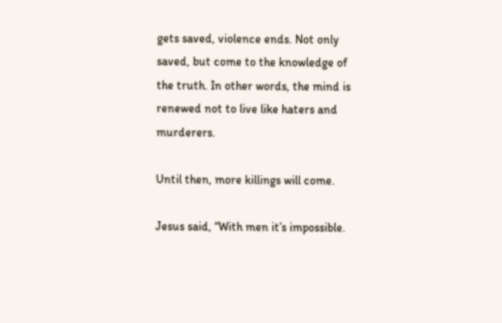gets saved, violence ends. Not only saved, but come to the knowledge of the truth. In other words, the mind is renewed not to live like haters and murderers.

Until then, more killings will come.

Jesus said, “With men it’s impossible.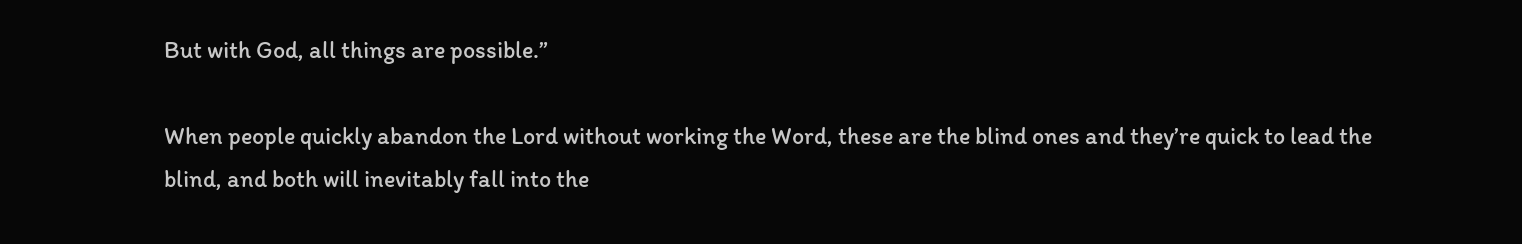But with God, all things are possible.”

When people quickly abandon the Lord without working the Word, these are the blind ones and they’re quick to lead the blind, and both will inevitably fall into the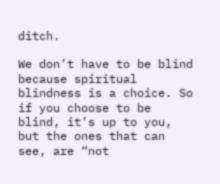ditch.

We don’t have to be blind because spiritual blindness is a choice. So if you choose to be blind, it’s up to you, but the ones that can see, are “not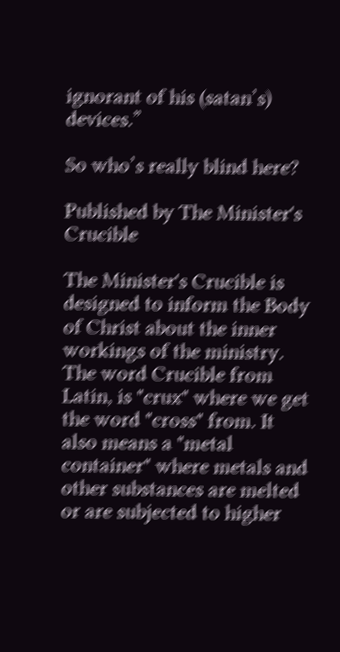ignorant of his (satan’s) devices.”

So who’s really blind here?

Published by The Minister's Crucible

The Minister's Crucible is designed to inform the Body of Christ about the inner workings of the ministry. The word Crucible from Latin, is "crux" where we get the word "cross" from. It also means a "metal container" where metals and other substances are melted or are subjected to higher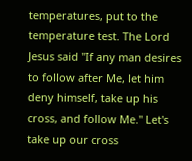temperatures, put to the temperature test. The Lord Jesus said "If any man desires to follow after Me, let him deny himself, take up his cross, and follow Me." Let's take up our cross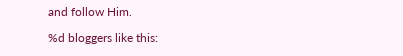and follow Him.

%d bloggers like this: